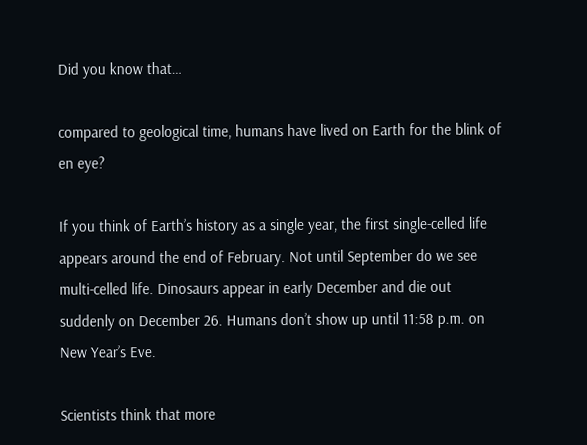Did you know that…

compared to geological time, humans have lived on Earth for the blink of en eye?

If you think of Earth’s history as a single year, the first single-celled life appears around the end of February. Not until September do we see multi-celled life. Dinosaurs appear in early December and die out suddenly on December 26. Humans don’t show up until 11:58 p.m. on New Year’s Eve.

Scientists think that more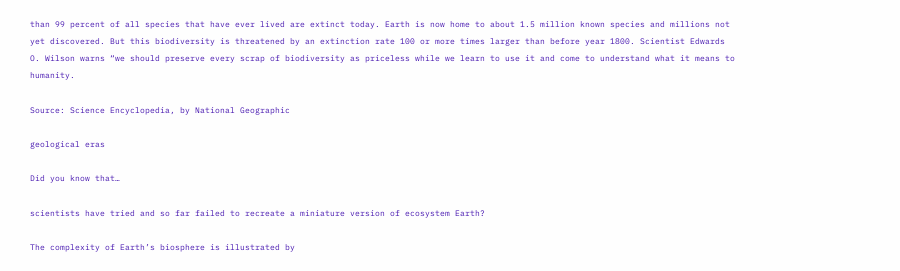than 99 percent of all species that have ever lived are extinct today. Earth is now home to about 1.5 million known species and millions not yet discovered. But this biodiversity is threatened by an extinction rate 100 or more times larger than before year 1800. Scientist Edwards O. Wilson warns “we should preserve every scrap of biodiversity as priceless while we learn to use it and come to understand what it means to humanity.

Source: Science Encyclopedia, by National Geographic

geological eras

Did you know that…

scientists have tried and so far failed to recreate a miniature version of ecosystem Earth?

The complexity of Earth’s biosphere is illustrated by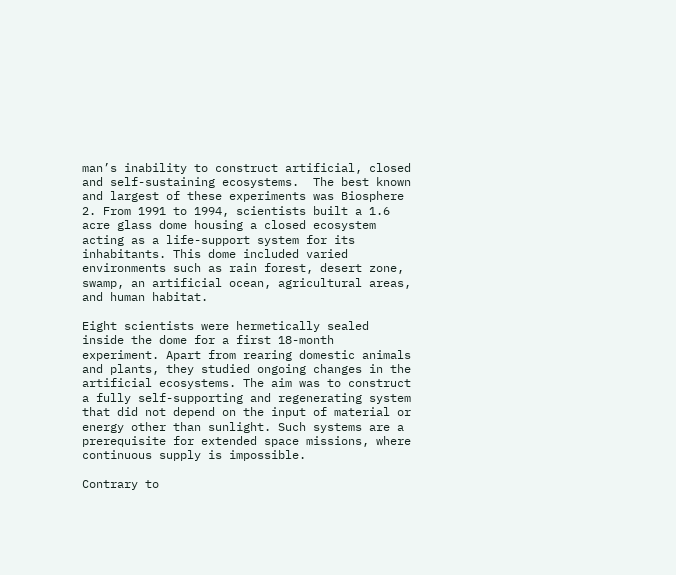man’s inability to construct artificial, closed and self-sustaining ecosystems.  The best known and largest of these experiments was Biosphere 2. From 1991 to 1994, scientists built a 1.6 acre glass dome housing a closed ecosystem acting as a life-support system for its inhabitants. This dome included varied environments such as rain forest, desert zone, swamp, an artificial ocean, agricultural areas, and human habitat.

Eight scientists were hermetically sealed inside the dome for a first 18-month experiment. Apart from rearing domestic animals and plants, they studied ongoing changes in the artificial ecosystems. The aim was to construct a fully self-supporting and regenerating system that did not depend on the input of material or energy other than sunlight. Such systems are a prerequisite for extended space missions, where continuous supply is impossible.

Contrary to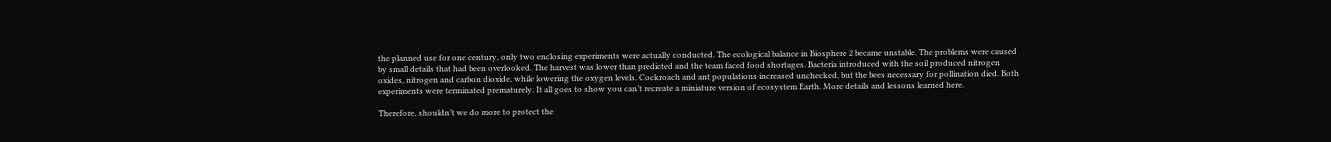the planned use for one century, only two enclosing experiments were actually conducted. The ecological balance in Biosphere 2 became unstable. The problems were caused by small details that had been overlooked. The harvest was lower than predicted and the team faced food shortages. Bacteria introduced with the soil produced nitrogen oxides, nitrogen and carbon dioxide, while lowering the oxygen levels. Cockroach and ant populations increased unchecked, but the bees necessary for pollination died. Both experiments were terminated prematurely. It all goes to show you can’t recreate a miniature version of ecosystem Earth. More details and lessons learned here.

Therefore, shouldn’t we do more to protect the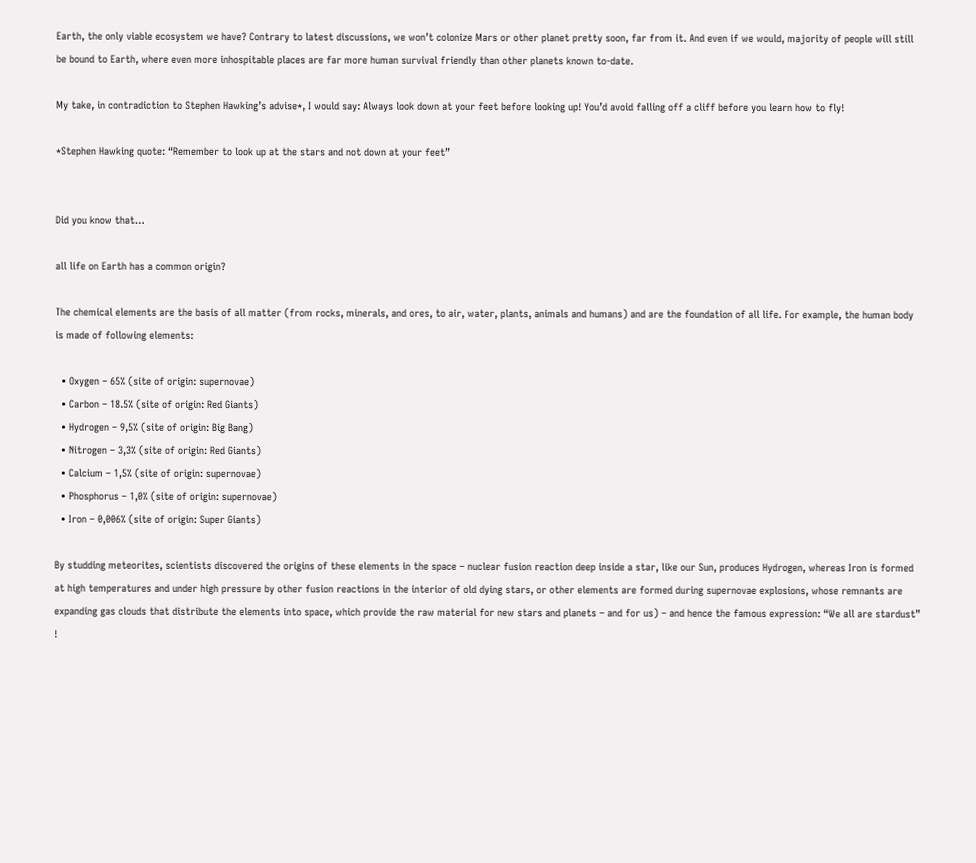Earth, the only viable ecosystem we have? Contrary to latest discussions, we won’t colonize Mars or other planet pretty soon, far from it. And even if we would, majority of people will still be bound to Earth, where even more inhospitable places are far more human survival friendly than other planets known to-date.

My take, in contradiction to Stephen Hawking’s advise*, I would say: Always look down at your feet before looking up! You’d avoid falling off a cliff before you learn how to fly!

*Stephen Hawking quote: “Remember to look up at the stars and not down at your feet”


Did you know that…

all life on Earth has a common origin?

The chemical elements are the basis of all matter (from rocks, minerals, and ores, to air, water, plants, animals and humans) and are the foundation of all life. For example, the human body is made of following elements:

  • Oxygen – 65% (site of origin: supernovae)
  • Carbon – 18.5% (site of origin: Red Giants)
  • Hydrogen – 9,5% (site of origin: Big Bang)
  • Nitrogen – 3,3% (site of origin: Red Giants)
  • Calcium – 1,5% (site of origin: supernovae)
  • Phosphorus – 1,0% (site of origin: supernovae)
  • Iron – 0,006% (site of origin: Super Giants)

By studding meteorites, scientists discovered the origins of these elements in the space – nuclear fusion reaction deep inside a star, like our Sun, produces Hydrogen, whereas Iron is formed at high temperatures and under high pressure by other fusion reactions in the interior of old dying stars, or other elements are formed during supernovae explosions, whose remnants are expanding gas clouds that distribute the elements into space, which provide the raw material for new stars and planets – and for us) – and hence the famous expression: “We all are stardust” !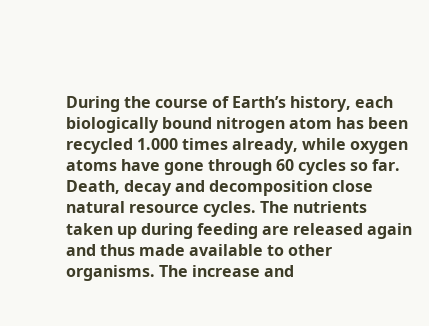During the course of Earth’s history, each biologically bound nitrogen atom has been recycled 1.000 times already, while oxygen atoms have gone through 60 cycles so far. Death, decay and decomposition close natural resource cycles. The nutrients taken up during feeding are released again and thus made available to other organisms. The increase and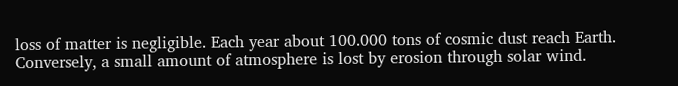loss of matter is negligible. Each year about 100.000 tons of cosmic dust reach Earth. Conversely, a small amount of atmosphere is lost by erosion through solar wind.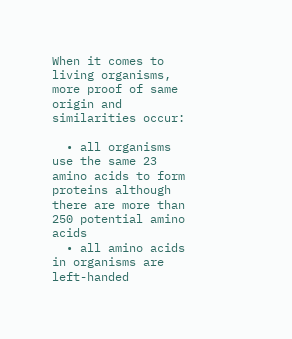When it comes to living organisms, more proof of same origin and similarities occur:

  • all organisms use the same 23 amino acids to form proteins although there are more than 250 potential amino acids
  • all amino acids in organisms are left-handed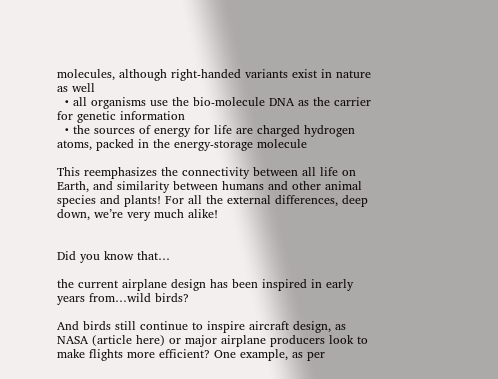molecules, although right-handed variants exist in nature as well
  • all organisms use the bio-molecule DNA as the carrier for genetic information
  • the sources of energy for life are charged hydrogen atoms, packed in the energy-storage molecule

This reemphasizes the connectivity between all life on Earth, and similarity between humans and other animal species and plants! For all the external differences, deep down, we’re very much alike!


Did you know that…

the current airplane design has been inspired in early years from…wild birds?

And birds still continue to inspire aircraft design, as NASA (article here) or major airplane producers look to make flights more efficient? One example, as per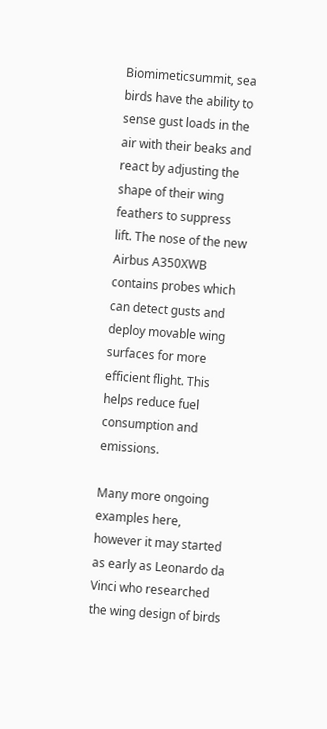Biomimeticsummit, sea birds have the ability to sense gust loads in the air with their beaks and react by adjusting the shape of their wing feathers to suppress lift. The nose of the new Airbus A350XWB contains probes which can detect gusts and deploy movable wing surfaces for more efficient flight. This helps reduce fuel consumption and emissions.

Many more ongoing examples here, however it may started as early as Leonardo da Vinci who researched the wing design of birds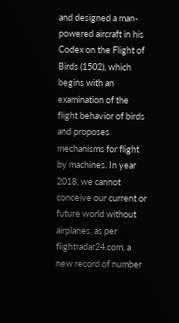and designed a man-powered aircraft in his Codex on the Flight of Birds (1502), which begins with an examination of the flight behavior of birds and proposes mechanisms for flight by machines. In year 2018, we cannot conceive our current or future world without airplanes, as per flightradar24.com, a new record of number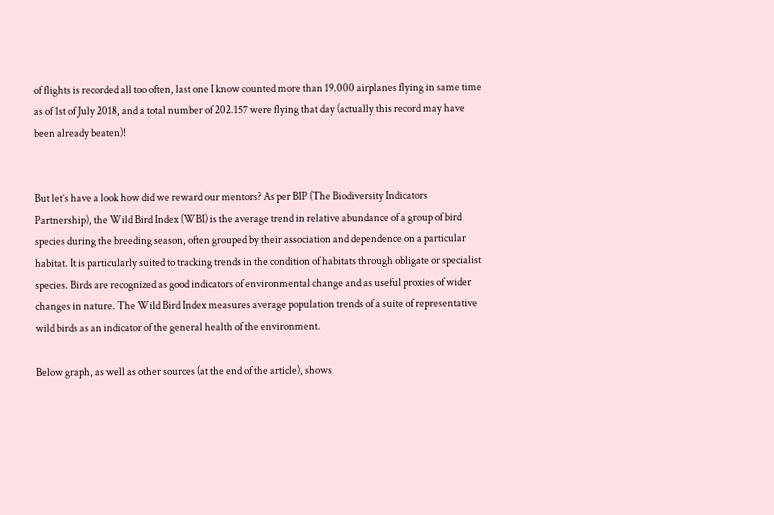of flights is recorded all too often, last one I know counted more than 19.000 airplanes flying in same time as of 1st of July 2018, and a total number of 202.157 were flying that day (actually this record may have been already beaten)!


But let’s have a look how did we reward our mentors? As per BIP (The Biodiversity Indicators Partnership), the Wild Bird Index (WBI) is the average trend in relative abundance of a group of bird species during the breeding season, often grouped by their association and dependence on a particular habitat. It is particularly suited to tracking trends in the condition of habitats through obligate or specialist species. Birds are recognized as good indicators of environmental change and as useful proxies of wider changes in nature. The Wild Bird Index measures average population trends of a suite of representative wild birds as an indicator of the general health of the environment.

Below graph, as well as other sources (at the end of the article), shows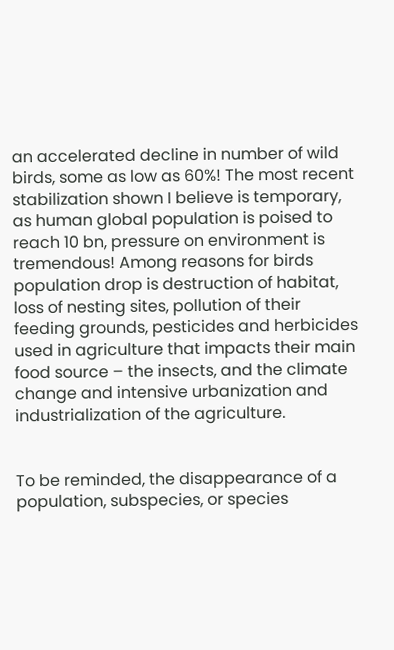an accelerated decline in number of wild birds, some as low as 60%! The most recent stabilization shown I believe is temporary, as human global population is poised to reach 10 bn, pressure on environment is tremendous! Among reasons for birds population drop is destruction of habitat, loss of nesting sites, pollution of their feeding grounds, pesticides and herbicides used in agriculture that impacts their main food source – the insects, and the climate change and intensive urbanization and industrialization of the agriculture.


To be reminded, the disappearance of a population, subspecies, or species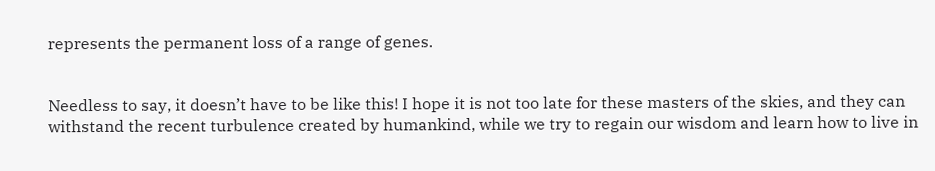represents the permanent loss of a range of genes.


Needless to say, it doesn’t have to be like this! I hope it is not too late for these masters of the skies, and they can withstand the recent turbulence created by humankind, while we try to regain our wisdom and learn how to live in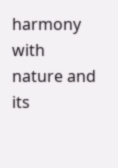harmony with nature and its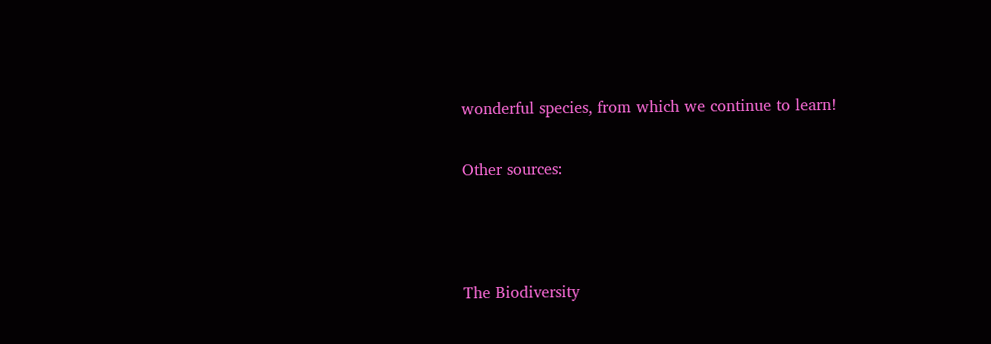wonderful species, from which we continue to learn!

Other sources:



The Biodiversity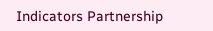Indicators Partnership